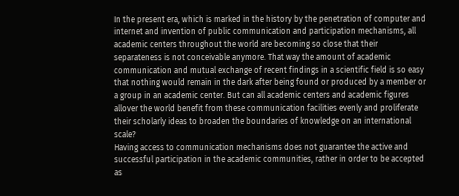In the present era, which is marked in the history by the penetration of computer and internet and invention of public communication and participation mechanisms, all academic centers throughout the world are becoming so close that their separateness is not conceivable anymore. That way the amount of academic communication and mutual exchange of recent findings in a scientific field is so easy that nothing would remain in the dark after being found or produced by a member or a group in an academic center. But can all academic centers and academic figures allover the world benefit from these communication facilities evenly and proliferate their scholarly ideas to broaden the boundaries of knowledge on an international scale?
Having access to communication mechanisms does not guarantee the active and successful participation in the academic communities, rather in order to be accepted as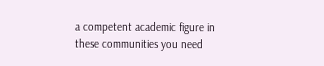a competent academic figure in these communities you need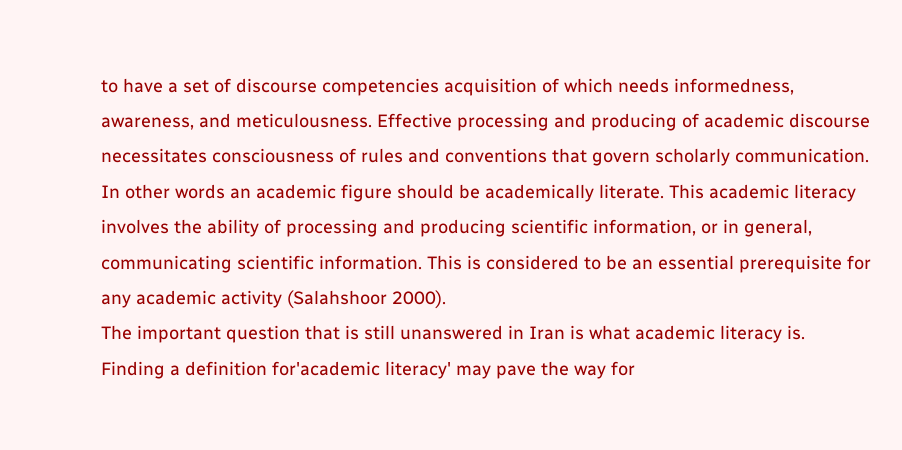to have a set of discourse competencies acquisition of which needs informedness, awareness, and meticulousness. Effective processing and producing of academic discourse necessitates consciousness of rules and conventions that govern scholarly communication. In other words an academic figure should be academically literate. This academic literacy involves the ability of processing and producing scientific information, or in general, communicating scientific information. This is considered to be an essential prerequisite for any academic activity (Salahshoor 2000).
The important question that is still unanswered in Iran is what academic literacy is.
Finding a definition for'academic literacy' may pave the way for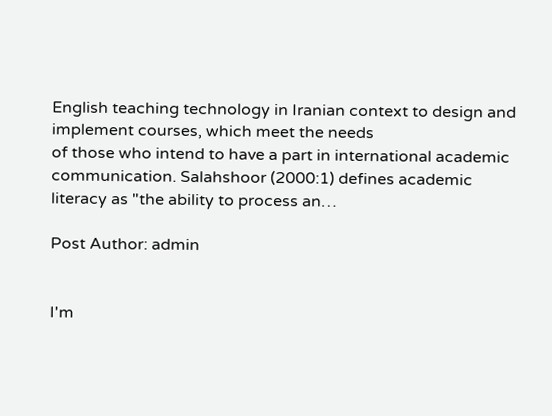English teaching technology in Iranian context to design and implement courses, which meet the needs
of those who intend to have a part in international academic communication. Salahshoor (2000:1) defines academic literacy as "the ability to process an…

Post Author: admin


I'm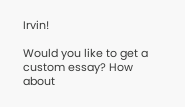Irvin!

Would you like to get a custom essay? How about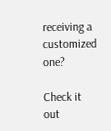receiving a customized one?

Check it out